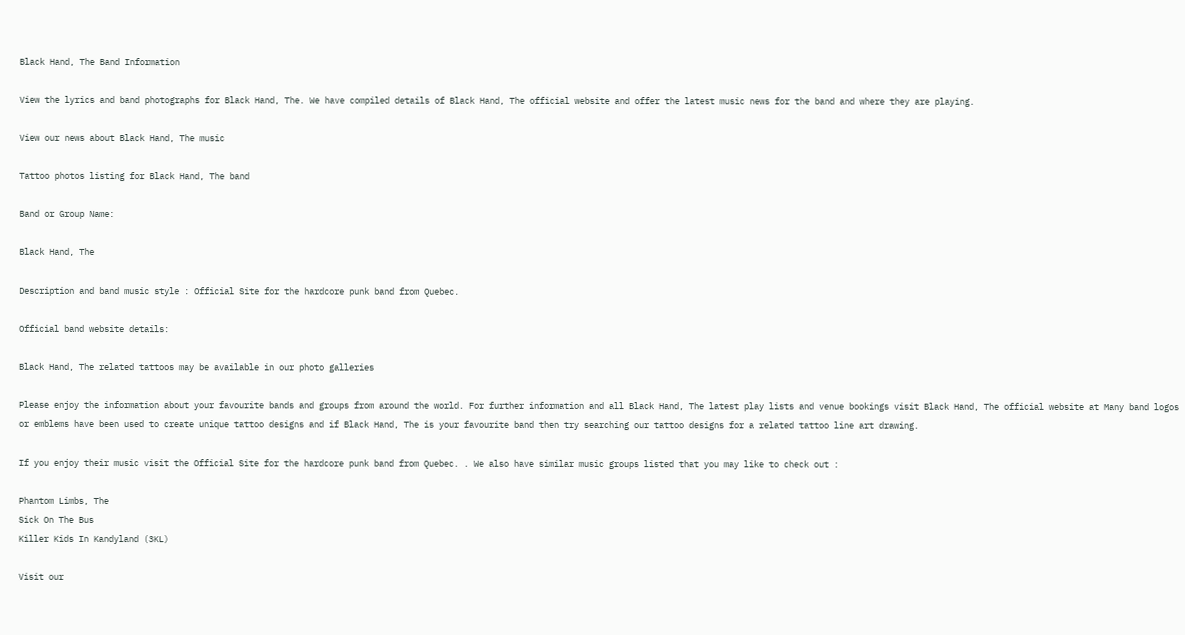Black Hand, The Band Information

View the lyrics and band photographs for Black Hand, The. We have compiled details of Black Hand, The official website and offer the latest music news for the band and where they are playing.

View our news about Black Hand, The music

Tattoo photos listing for Black Hand, The band

Band or Group Name:

Black Hand, The

Description and band music style : Official Site for the hardcore punk band from Quebec.

Official band website details:

Black Hand, The related tattoos may be available in our photo galleries

Please enjoy the information about your favourite bands and groups from around the world. For further information and all Black Hand, The latest play lists and venue bookings visit Black Hand, The official website at Many band logos or emblems have been used to create unique tattoo designs and if Black Hand, The is your favourite band then try searching our tattoo designs for a related tattoo line art drawing.

If you enjoy their music visit the Official Site for the hardcore punk band from Quebec. . We also have similar music groups listed that you may like to check out :

Phantom Limbs, The
Sick On The Bus
Killer Kids In Kandyland (3KL)

Visit our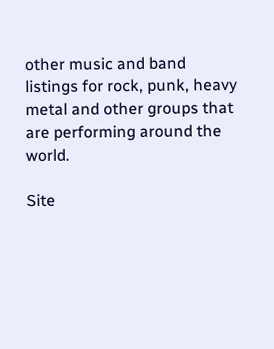other music and band listings for rock, punk, heavy metal and other groups that are performing around the world.

Site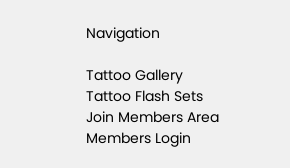Navigation

Tattoo Gallery
Tattoo Flash Sets
Join Members Area
Members Login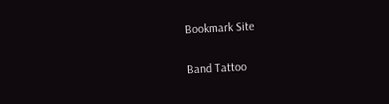Bookmark Site

Band Tattoo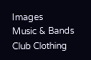Images
Music & Bands
Club Clothing